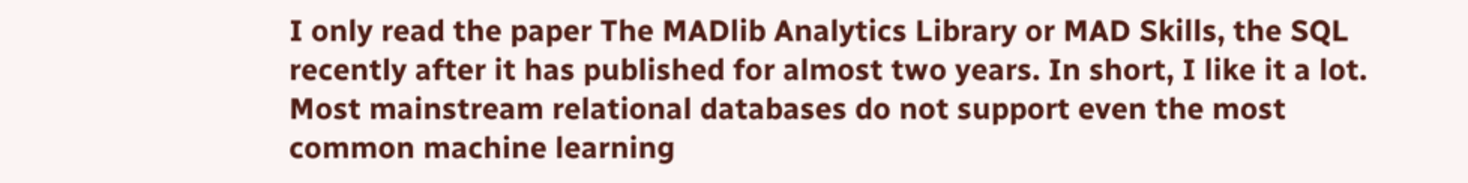I only read the paper The MADlib Analytics Library or MAD Skills, the SQL recently after it has published for almost two years. In short, I like it a lot. Most mainstream relational databases do not support even the most common machine learning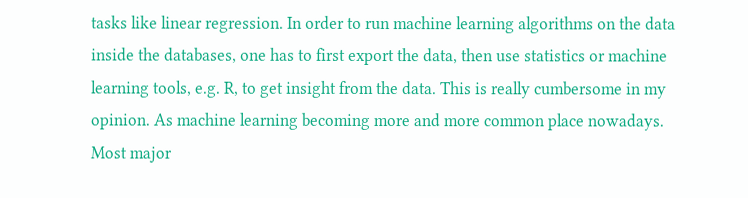tasks like linear regression. In order to run machine learning algorithms on the data inside the databases, one has to first export the data, then use statistics or machine learning tools, e.g. R, to get insight from the data. This is really cumbersome in my opinion. As machine learning becoming more and more common place nowadays. Most major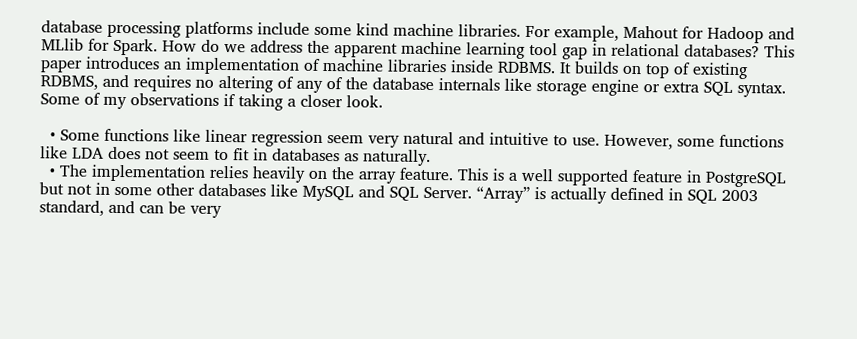database processing platforms include some kind machine libraries. For example, Mahout for Hadoop and MLlib for Spark. How do we address the apparent machine learning tool gap in relational databases? This paper introduces an implementation of machine libraries inside RDBMS. It builds on top of existing RDBMS, and requires no altering of any of the database internals like storage engine or extra SQL syntax. Some of my observations if taking a closer look.

  • Some functions like linear regression seem very natural and intuitive to use. However, some functions like LDA does not seem to fit in databases as naturally.
  • The implementation relies heavily on the array feature. This is a well supported feature in PostgreSQL but not in some other databases like MySQL and SQL Server. “Array” is actually defined in SQL 2003 standard, and can be very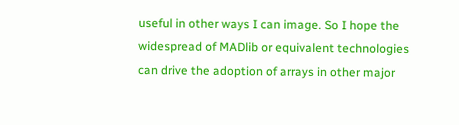useful in other ways I can image. So I hope the widespread of MADlib or equivalent technologies can drive the adoption of arrays in other major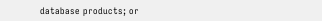database products; or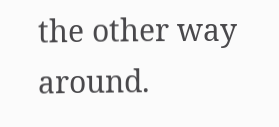the other way around.